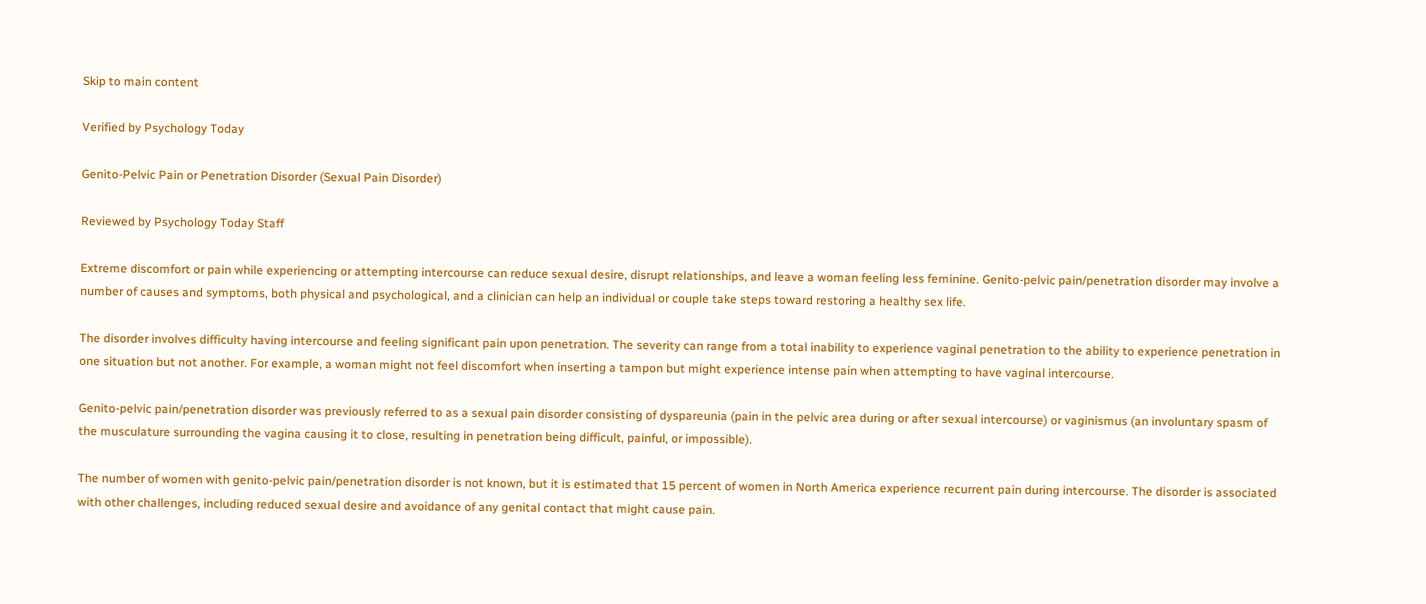Skip to main content

Verified by Psychology Today

Genito-Pelvic Pain or Penetration Disorder (Sexual Pain Disorder)

Reviewed by Psychology Today Staff

Extreme discomfort or pain while experiencing or attempting intercourse can reduce sexual desire, disrupt relationships, and leave a woman feeling less feminine. Genito-pelvic pain/penetration disorder may involve a number of causes and symptoms, both physical and psychological, and a clinician can help an individual or couple take steps toward restoring a healthy sex life.

The disorder involves difficulty having intercourse and feeling significant pain upon penetration. The severity can range from a total inability to experience vaginal penetration to the ability to experience penetration in one situation but not another. For example, a woman might not feel discomfort when inserting a tampon but might experience intense pain when attempting to have vaginal intercourse.

Genito-pelvic pain/penetration disorder was previously referred to as a sexual pain disorder consisting of dyspareunia (pain in the pelvic area during or after sexual intercourse) or vaginismus (an involuntary spasm of the musculature surrounding the vagina causing it to close, resulting in penetration being difficult, painful, or impossible).

The number of women with genito-pelvic pain/penetration disorder is not known, but it is estimated that 15 percent of women in North America experience recurrent pain during intercourse. The disorder is associated with other challenges, including reduced sexual desire and avoidance of any genital contact that might cause pain.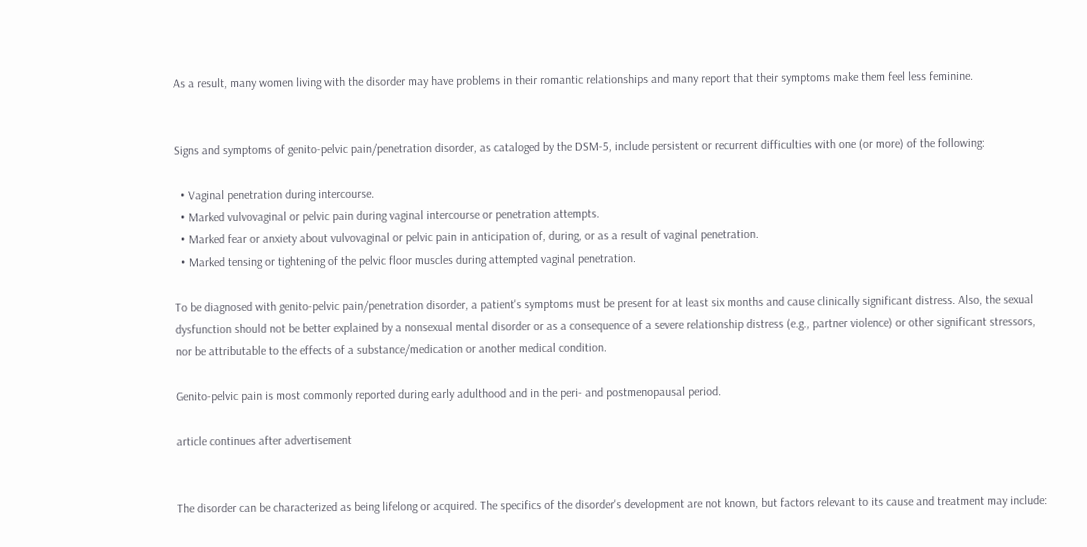As a result, many women living with the disorder may have problems in their romantic relationships and many report that their symptoms make them feel less feminine.


Signs and symptoms of genito-pelvic pain/penetration disorder, as cataloged by the DSM-5, include persistent or recurrent difficulties with one (or more) of the following:

  • Vaginal penetration during intercourse.
  • Marked vulvovaginal or pelvic pain during vaginal intercourse or penetration attempts.
  • Marked fear or anxiety about vulvovaginal or pelvic pain in anticipation of, during, or as a result of vaginal penetration.
  • Marked tensing or tightening of the pelvic floor muscles during attempted vaginal penetration.

To be diagnosed with genito-pelvic pain/penetration disorder, a patient's symptoms must be present for at least six months and cause clinically significant distress. Also, the sexual dysfunction should not be better explained by a nonsexual mental disorder or as a consequence of a severe relationship distress (e.g., partner violence) or other significant stressors, nor be attributable to the effects of a substance/medication or another medical condition.

Genito-pelvic pain is most commonly reported during early adulthood and in the peri- and postmenopausal period.

article continues after advertisement


The disorder can be characterized as being lifelong or acquired. The specifics of the disorder's development are not known, but factors relevant to its cause and treatment may include: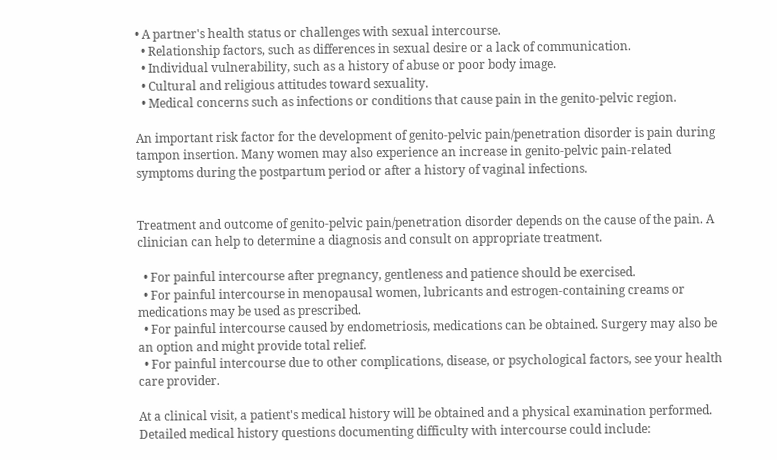• A partner's health status or challenges with sexual intercourse.
  • Relationship factors, such as differences in sexual desire or a lack of communication.
  • Individual vulnerability, such as a history of abuse or poor body image.
  • Cultural and religious attitudes toward sexuality.
  • Medical concerns such as infections or conditions that cause pain in the genito-pelvic region.

An important risk factor for the development of genito-pelvic pain/penetration disorder is pain during tampon insertion. Many women may also experience an increase in genito-pelvic pain-related symptoms during the postpartum period or after a history of vaginal infections.


Treatment and outcome of genito-pelvic pain/penetration disorder depends on the cause of the pain. A clinician can help to determine a diagnosis and consult on appropriate treatment.

  • For painful intercourse after pregnancy, gentleness and patience should be exercised.
  • For painful intercourse in menopausal women, lubricants and estrogen-containing creams or medications may be used as prescribed.
  • For painful intercourse caused by endometriosis, medications can be obtained. Surgery may also be an option and might provide total relief.
  • For painful intercourse due to other complications, disease, or psychological factors, see your health care provider.

At a clinical visit, a patient's medical history will be obtained and a physical examination performed. Detailed medical history questions documenting difficulty with intercourse could include: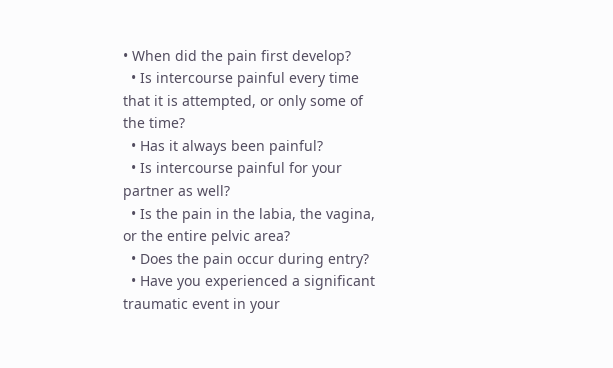• When did the pain first develop?
  • Is intercourse painful every time that it is attempted, or only some of the time?
  • Has it always been painful?
  • Is intercourse painful for your partner as well?
  • Is the pain in the labia, the vagina, or the entire pelvic area?
  • Does the pain occur during entry?
  • Have you experienced a significant traumatic event in your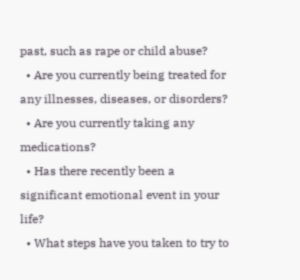past, such as rape or child abuse?
  • Are you currently being treated for any illnesses, diseases, or disorders?
  • Are you currently taking any medications?
  • Has there recently been a significant emotional event in your life?
  • What steps have you taken to try to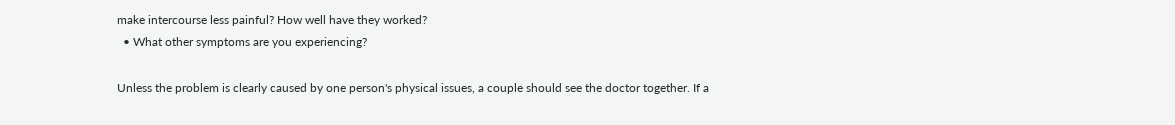make intercourse less painful? How well have they worked?
  • What other symptoms are you experiencing?

Unless the problem is clearly caused by one person's physical issues, a couple should see the doctor together. If a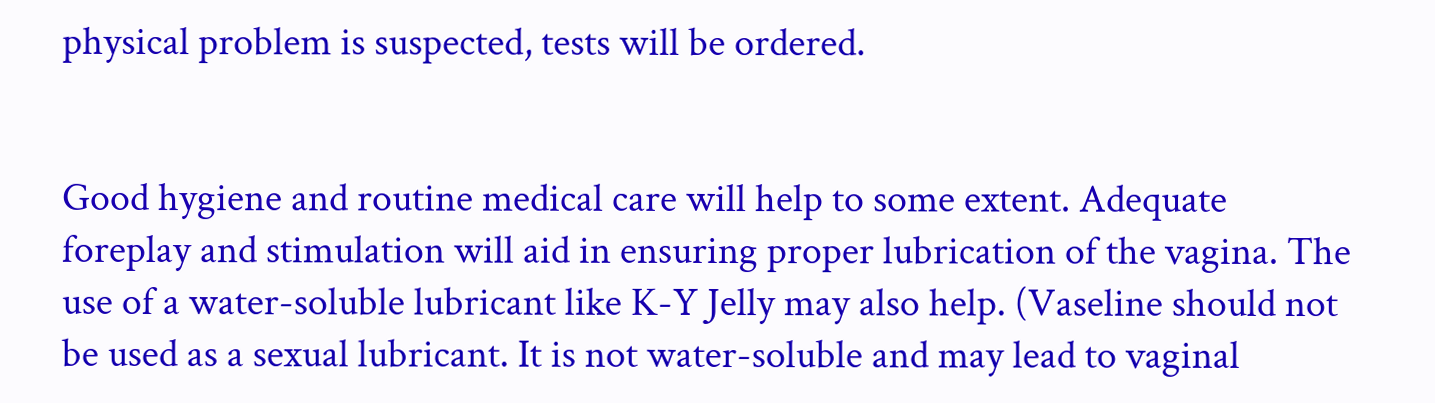physical problem is suspected, tests will be ordered.


Good hygiene and routine medical care will help to some extent. Adequate foreplay and stimulation will aid in ensuring proper lubrication of the vagina. The use of a water-soluble lubricant like K-Y Jelly may also help. (Vaseline should not be used as a sexual lubricant. It is not water-soluble and may lead to vaginal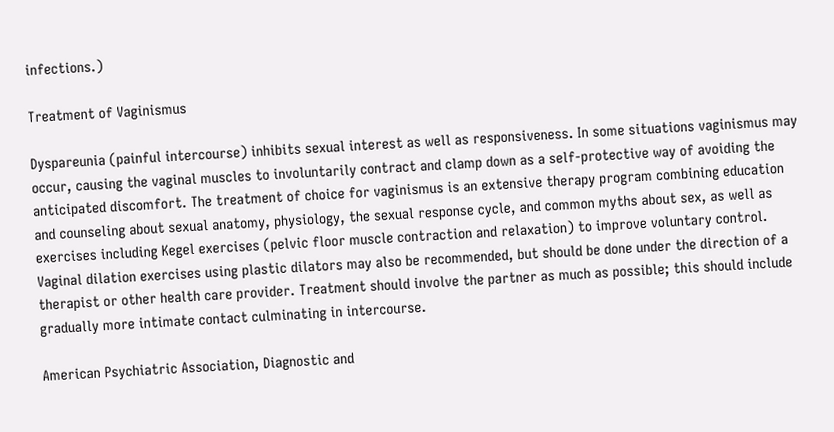infections.)

Treatment of Vaginismus

Dyspareunia (painful intercourse) inhibits sexual interest as well as responsiveness. In some situations vaginismus may occur, causing the vaginal muscles to involuntarily contract and clamp down as a self-protective way of avoiding the anticipated discomfort. The treatment of choice for vaginismus is an extensive therapy program combining education and counseling about sexual anatomy, physiology, the sexual response cycle, and common myths about sex, as well as exercises including Kegel exercises (pelvic floor muscle contraction and relaxation) to improve voluntary control. Vaginal dilation exercises using plastic dilators may also be recommended, but should be done under the direction of a therapist or other health care provider. Treatment should involve the partner as much as possible; this should include gradually more intimate contact culminating in intercourse.

American Psychiatric Association, Diagnostic and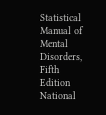Statistical Manual of Mental Disorders, Fifth Edition
National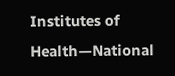Institutes of Health—National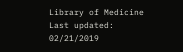Library of Medicine
Last updated: 02/21/2019